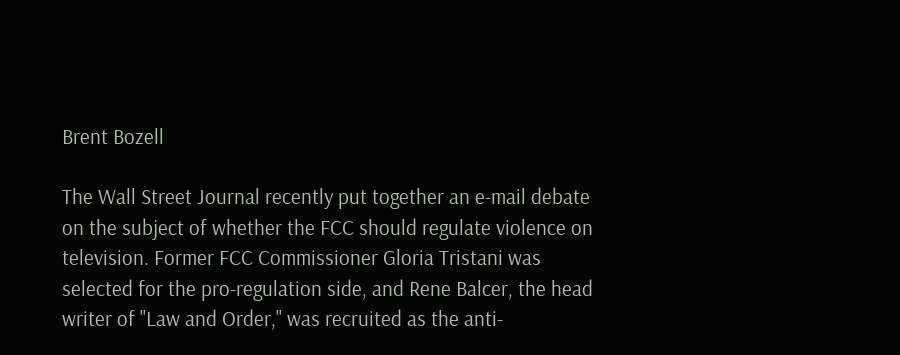Brent Bozell

The Wall Street Journal recently put together an e-mail debate on the subject of whether the FCC should regulate violence on television. Former FCC Commissioner Gloria Tristani was selected for the pro-regulation side, and Rene Balcer, the head writer of "Law and Order," was recruited as the anti-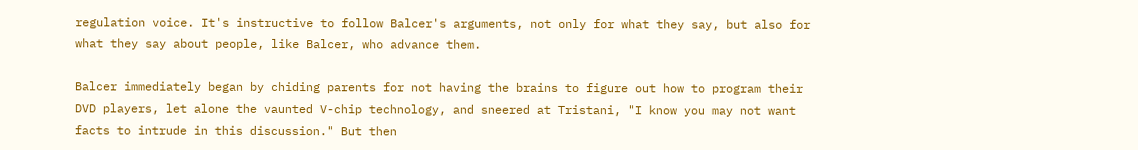regulation voice. It's instructive to follow Balcer's arguments, not only for what they say, but also for what they say about people, like Balcer, who advance them.

Balcer immediately began by chiding parents for not having the brains to figure out how to program their DVD players, let alone the vaunted V-chip technology, and sneered at Tristani, "I know you may not want facts to intrude in this discussion." But then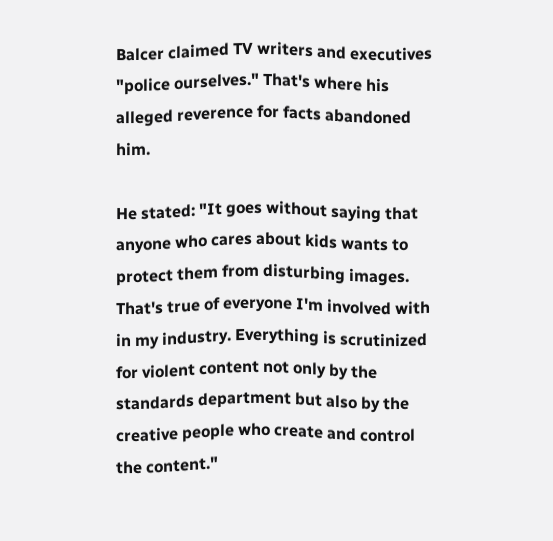Balcer claimed TV writers and executives "police ourselves." That's where his alleged reverence for facts abandoned him.

He stated: "It goes without saying that anyone who cares about kids wants to protect them from disturbing images. That's true of everyone I'm involved with in my industry. Everything is scrutinized for violent content not only by the standards department but also by the creative people who create and control the content."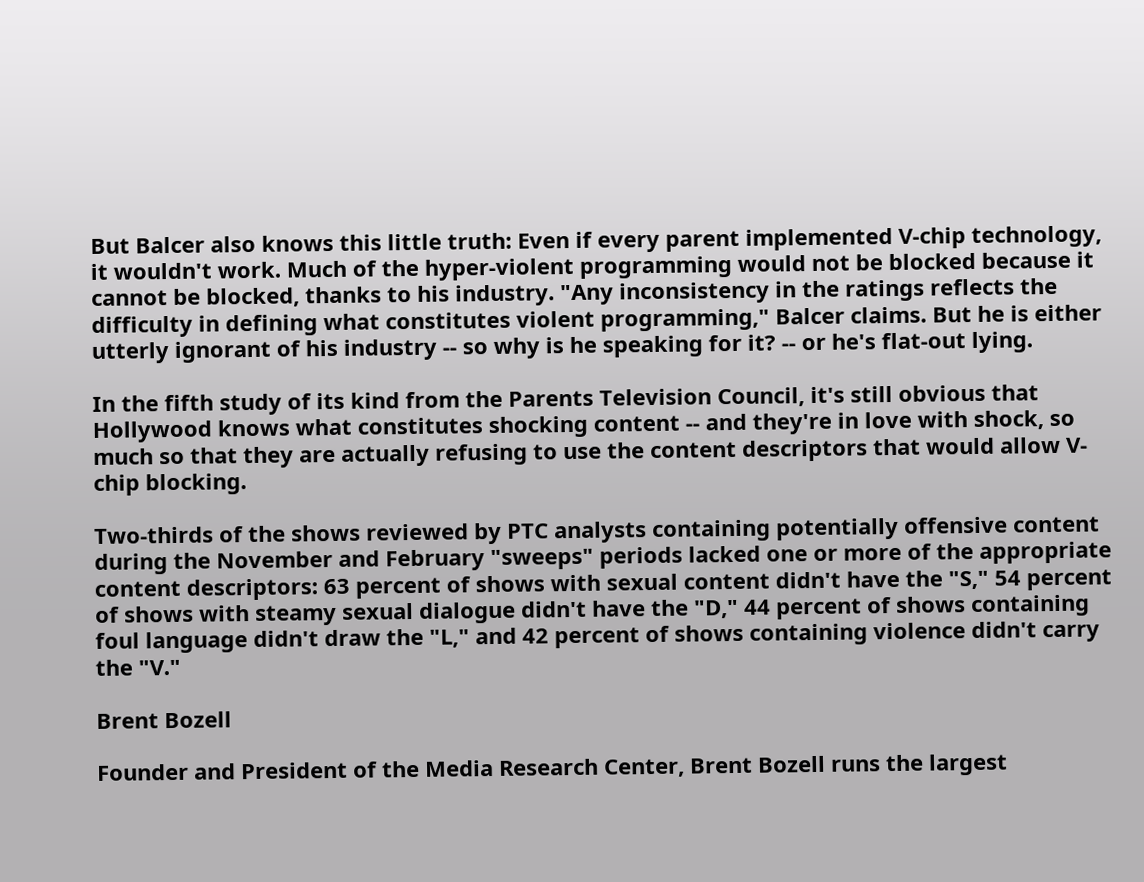But Balcer also knows this little truth: Even if every parent implemented V-chip technology, it wouldn't work. Much of the hyper-violent programming would not be blocked because it cannot be blocked, thanks to his industry. "Any inconsistency in the ratings reflects the difficulty in defining what constitutes violent programming," Balcer claims. But he is either utterly ignorant of his industry -- so why is he speaking for it? -- or he's flat-out lying.

In the fifth study of its kind from the Parents Television Council, it's still obvious that Hollywood knows what constitutes shocking content -- and they're in love with shock, so much so that they are actually refusing to use the content descriptors that would allow V-chip blocking.

Two-thirds of the shows reviewed by PTC analysts containing potentially offensive content during the November and February "sweeps" periods lacked one or more of the appropriate content descriptors: 63 percent of shows with sexual content didn't have the "S," 54 percent of shows with steamy sexual dialogue didn't have the "D," 44 percent of shows containing foul language didn't draw the "L," and 42 percent of shows containing violence didn't carry the "V."

Brent Bozell

Founder and President of the Media Research Center, Brent Bozell runs the largest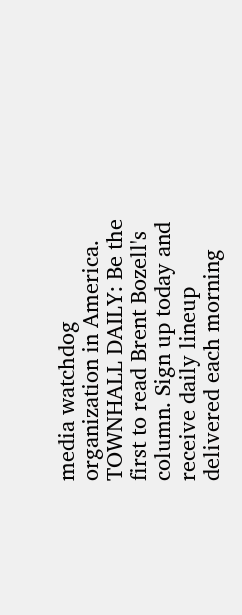media watchdog organization in America.
TOWNHALL DAILY: Be the first to read Brent Bozell's column. Sign up today and receive daily lineup delivered each morning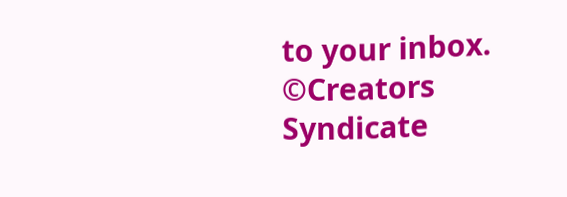to your inbox.
©Creators Syndicate